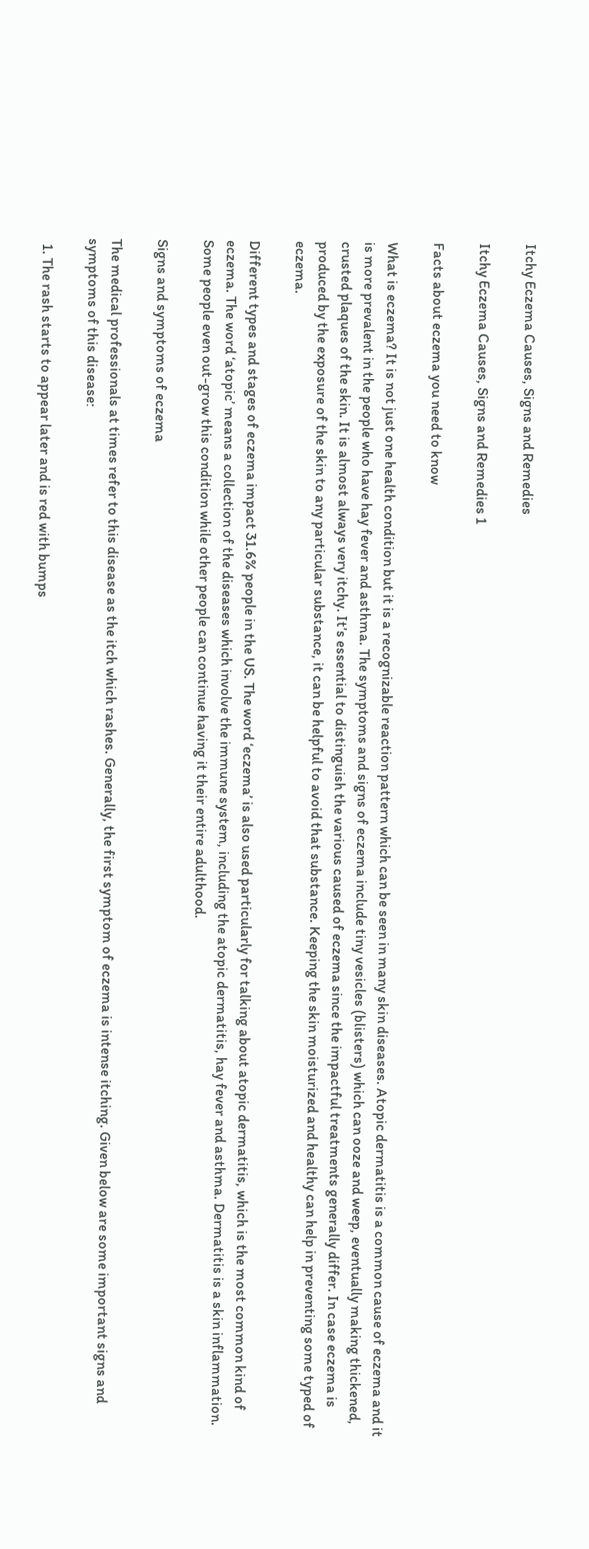Itchy Eczema Causes, Signs and Remedies

Itchy Eczema Causes, Signs and Remedies 1

Facts about eczema you need to know

What is eczema? It is not just one health condition but it is a recognizable reaction pattern which can be seen in many skin diseases. Atopic dermatitis is a common cause of eczema and it is more prevalent in the people who have hay fever and asthma. The symptoms and signs of eczema include tiny vesicles (blisters) which can ooze and weep, eventually making thickened, crusted plaques of the skin. It is almost always very itchy. It’s essential to distinguish the various caused of eczema since the impactful treatments generally differ. In case eczema is produced by the exposure of the skin to any particular substance, it can be helpful to avoid that substance. Keeping the skin moisturized and healthy can help in preventing some typed of eczema.

Different types and stages of eczema impact 31.6% people in the US. The word ‘eczema’ is also used particularly for talking about atopic dermatitis, which is the most common kind of eczema. The word ‘atopic’ means a collection of the diseases which involve the immune system, including the atopic dermatitis, hay fever and asthma. Dermatitis is a skin inflammation. Some people even out-grow this condition while other people can continue having it their entire adulthood.

Signs and symptoms of eczema

The medical professionals at times refer to this disease as the itch which rashes. Generally, the first symptom of eczema is intense itching. Given below are some important signs and symptoms of this disease:

  1. The rash starts to appear later and is red with bumps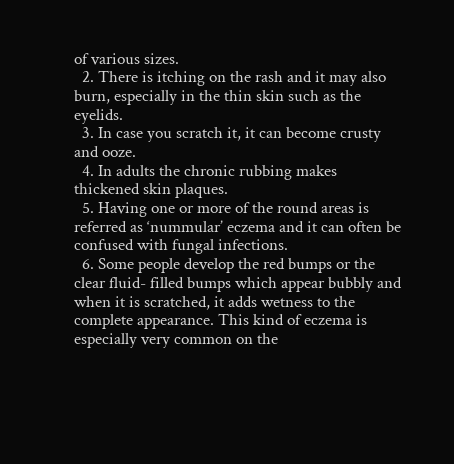of various sizes.
  2. There is itching on the rash and it may also burn, especially in the thin skin such as the eyelids.
  3. In case you scratch it, it can become crusty and ooze.
  4. In adults the chronic rubbing makes thickened skin plaques.
  5. Having one or more of the round areas is referred as ‘nummular’ eczema and it can often be confused with fungal infections.
  6. Some people develop the red bumps or the clear fluid- filled bumps which appear bubbly and when it is scratched, it adds wetness to the complete appearance. This kind of eczema is especially very common on the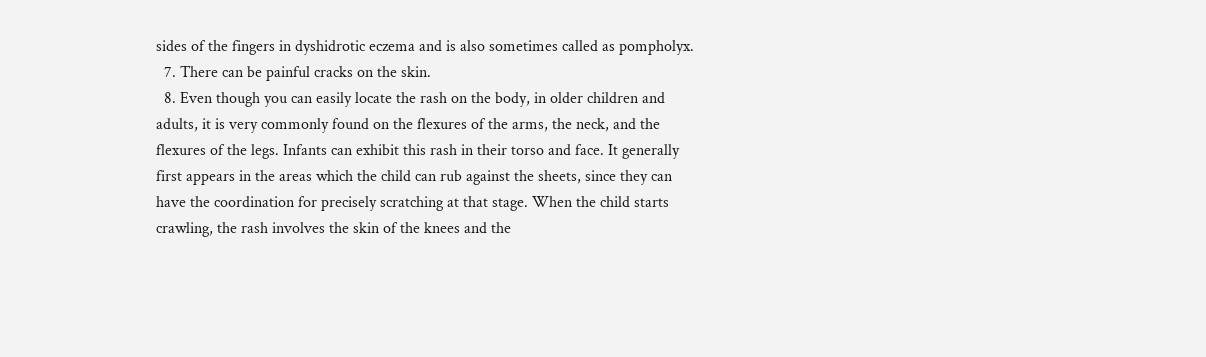sides of the fingers in dyshidrotic eczema and is also sometimes called as pompholyx.
  7. There can be painful cracks on the skin.
  8. Even though you can easily locate the rash on the body, in older children and adults, it is very commonly found on the flexures of the arms, the neck, and the flexures of the legs. Infants can exhibit this rash in their torso and face. It generally first appears in the areas which the child can rub against the sheets, since they can have the coordination for precisely scratching at that stage. When the child starts crawling, the rash involves the skin of the knees and the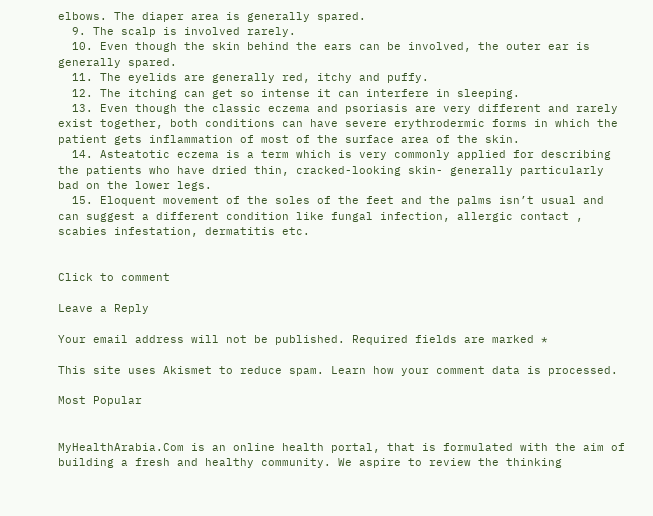elbows. The diaper area is generally spared.
  9. The scalp is involved rarely.
  10. Even though the skin behind the ears can be involved, the outer ear is generally spared.
  11. The eyelids are generally red, itchy and puffy.
  12. The itching can get so intense it can interfere in sleeping.
  13. Even though the classic eczema and psoriasis are very different and rarely exist together, both conditions can have severe erythrodermic forms in which the patient gets inflammation of most of the surface area of the skin.
  14. Asteatotic eczema is a term which is very commonly applied for describing the patients who have dried thin, cracked-looking skin- generally particularly bad on the lower legs.
  15. Eloquent movement of the soles of the feet and the palms isn’t usual and can suggest a different condition like fungal infection, allergic contact , scabies infestation, dermatitis etc.


Click to comment

Leave a Reply

Your email address will not be published. Required fields are marked *

This site uses Akismet to reduce spam. Learn how your comment data is processed.

Most Popular


MyHealthArabia.Com is an online health portal, that is formulated with the aim of building a fresh and healthy community. We aspire to review the thinking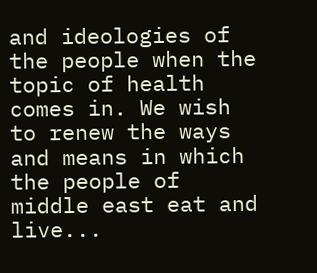and ideologies of the people when the topic of health comes in. We wish to renew the ways and means in which the people of middle east eat and live...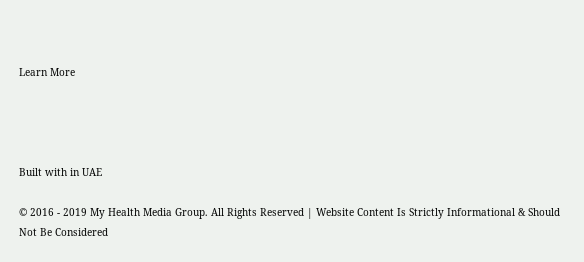Learn More




Built with in UAE

© 2016 - 2019 My Health Media Group. All Rights Reserved | Website Content Is Strictly Informational & Should Not Be Considered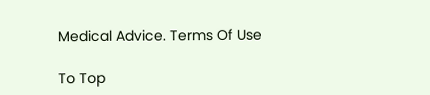Medical Advice. Terms Of Use

To Top